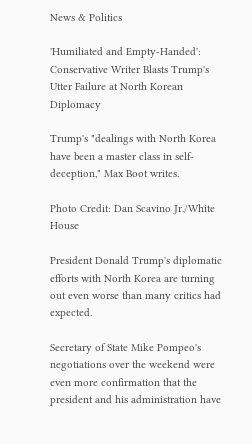News & Politics

'Humiliated and Empty-Handed': Conservative Writer Blasts Trump's Utter Failure at North Korean Diplomacy

Trump's "dealings with North Korea have been a master class in self-deception," Max Boot writes.

Photo Credit: Dan Scavino Jr./White House

President Donald Trump's diplomatic efforts with North Korea are turning out even worse than many critics had expected.

Secretary of State Mike Pompeo's negotiations over the weekend were even more confirmation that the president and his administration have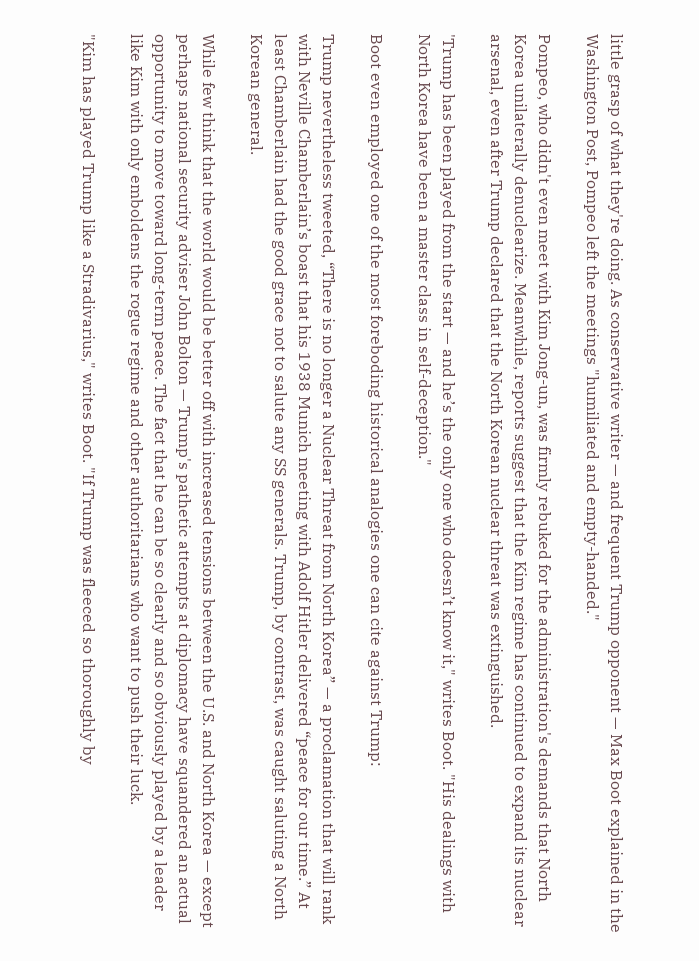little grasp of what they're doing. As conservative writer — and frequent Trump opponent — Max Boot explained in the Washington Post, Pompeo left the meetings "humiliated and empty-handed."

Pompeo, who didn't even meet with Kim Jong-un, was firmly rebuked for the administration's demands that North Korea unilaterally denuclearize. Meanwhile, reports suggest that the Kim regime has continued to expand its nuclear arsenal, even after Trump declared that the North Korean nuclear threat was extinguished.

'Trump has been played from the start — and he’s the only one who doesn’t know it," writes Boot. "His dealings with North Korea have been a master class in self-deception."

Boot even employed one of the most foreboding historical analogies one can cite against Trump:

Trump nevertheless tweeted, “There is no longer a Nuclear Threat from North Korea” — a proclamation that will rank with Neville Chamberlain’s boast that his 1938 Munich meeting with Adolf Hitler delivered “peace for our time.” At least Chamberlain had the good grace not to salute any SS generals. Trump, by contrast, was caught saluting a North Korean general.

While few think that the world would be better off with increased tensions between the U.S. and North Korea — except perhaps national security adviser John Bolton — Trump's pathetic attempts at diplomacy have squandered an actual opportunity to move toward long-term peace. The fact that he can be so clearly and so obviously played by a leader like Kim with only emboldens the rogue regime and other authoritarians who want to push their luck.

"Kim has played Trump like a Stradivarius," writes Boot. "If Trump was fleeced so thoroughly by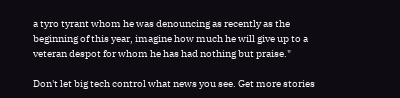a tyro tyrant whom he was denouncing as recently as the beginning of this year, imagine how much he will give up to a veteran despot for whom he has had nothing but praise."

Don't let big tech control what news you see. Get more stories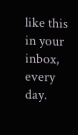like this in your inbox, every day.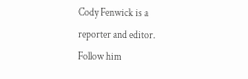Cody Fenwick is a reporter and editor. Follow him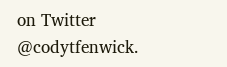on Twitter @codytfenwick.